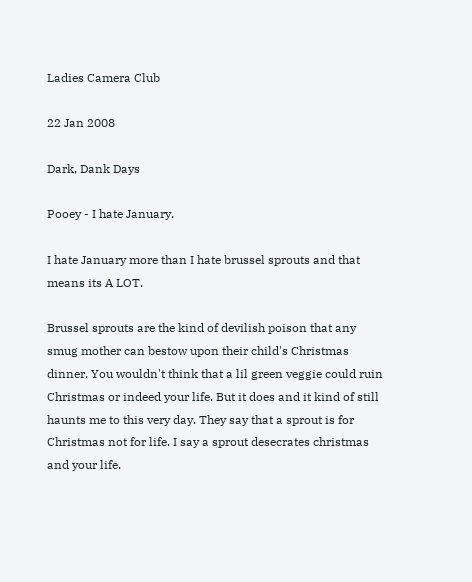Ladies Camera Club

22 Jan 2008

Dark, Dank Days

Pooey - I hate January.

I hate January more than I hate brussel sprouts and that means its A LOT.

Brussel sprouts are the kind of devilish poison that any smug mother can bestow upon their child's Christmas dinner. You wouldn't think that a lil green veggie could ruin Christmas or indeed your life. But it does and it kind of still haunts me to this very day. They say that a sprout is for Christmas not for life. I say a sprout desecrates christmas and your life.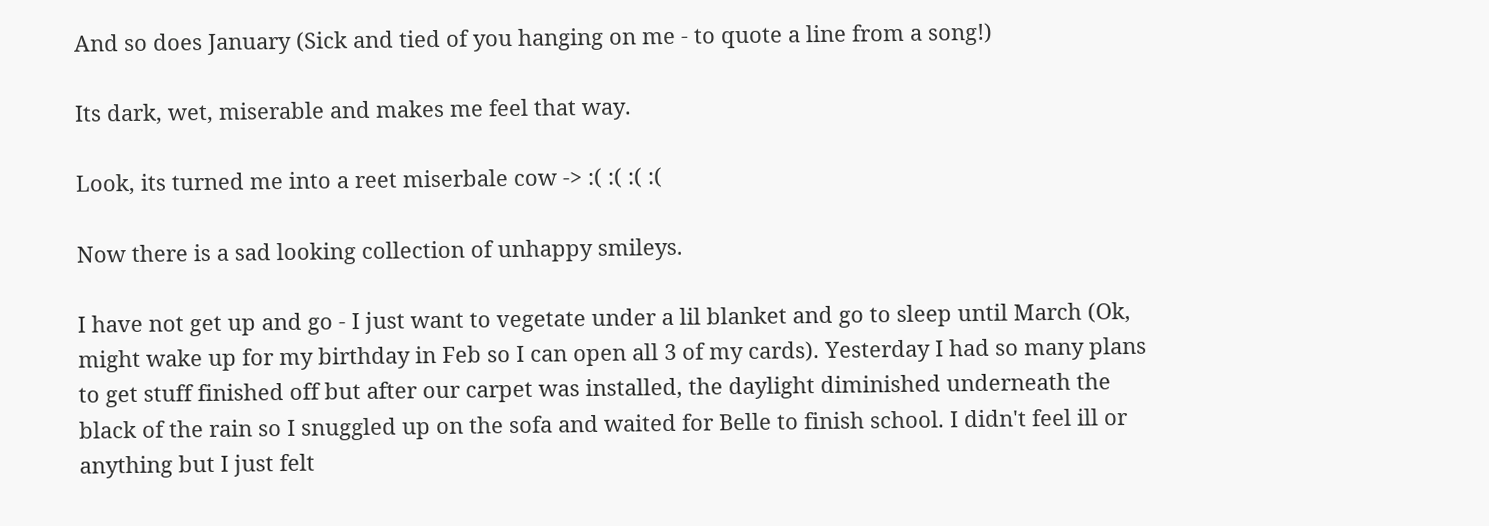And so does January (Sick and tied of you hanging on me - to quote a line from a song!)

Its dark, wet, miserable and makes me feel that way.

Look, its turned me into a reet miserbale cow -> :( :( :( :(

Now there is a sad looking collection of unhappy smileys.

I have not get up and go - I just want to vegetate under a lil blanket and go to sleep until March (Ok, might wake up for my birthday in Feb so I can open all 3 of my cards). Yesterday I had so many plans to get stuff finished off but after our carpet was installed, the daylight diminished underneath the black of the rain so I snuggled up on the sofa and waited for Belle to finish school. I didn't feel ill or anything but I just felt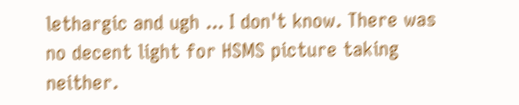lethargic and ugh ... I don't know. There was no decent light for HSMS picture taking neither.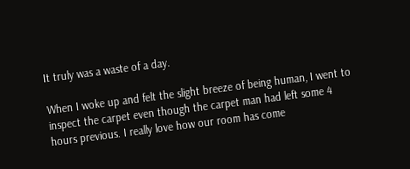It truly was a waste of a day.

When I woke up and felt the slight breeze of being human, I went to inspect the carpet even though the carpet man had left some 4 hours previous. I really love how our room has come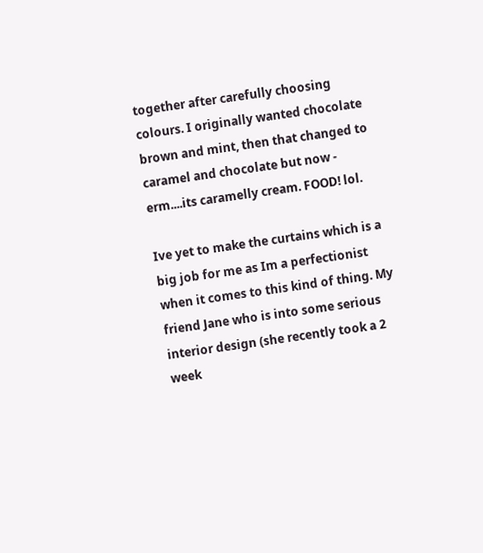together after carefully choosing colours. I originally wanted chocolate brown and mint, then that changed to caramel and chocolate but now - erm....its caramelly cream. FOOD! lol.

Ive yet to make the curtains which is a big job for me as Im a perfectionist when it comes to this kind of thing. My friend Jane who is into some serious interior design (she recently took a 2 week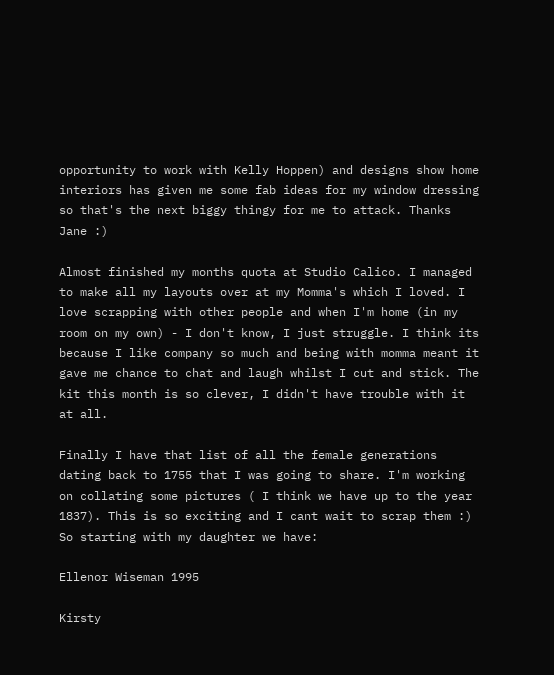opportunity to work with Kelly Hoppen) and designs show home interiors has given me some fab ideas for my window dressing so that's the next biggy thingy for me to attack. Thanks Jane :)

Almost finished my months quota at Studio Calico. I managed to make all my layouts over at my Momma's which I loved. I love scrapping with other people and when I'm home (in my room on my own) - I don't know, I just struggle. I think its because I like company so much and being with momma meant it gave me chance to chat and laugh whilst I cut and stick. The kit this month is so clever, I didn't have trouble with it at all.

Finally I have that list of all the female generations dating back to 1755 that I was going to share. I'm working on collating some pictures ( I think we have up to the year 1837). This is so exciting and I cant wait to scrap them :) So starting with my daughter we have:

Ellenor Wiseman 1995

Kirsty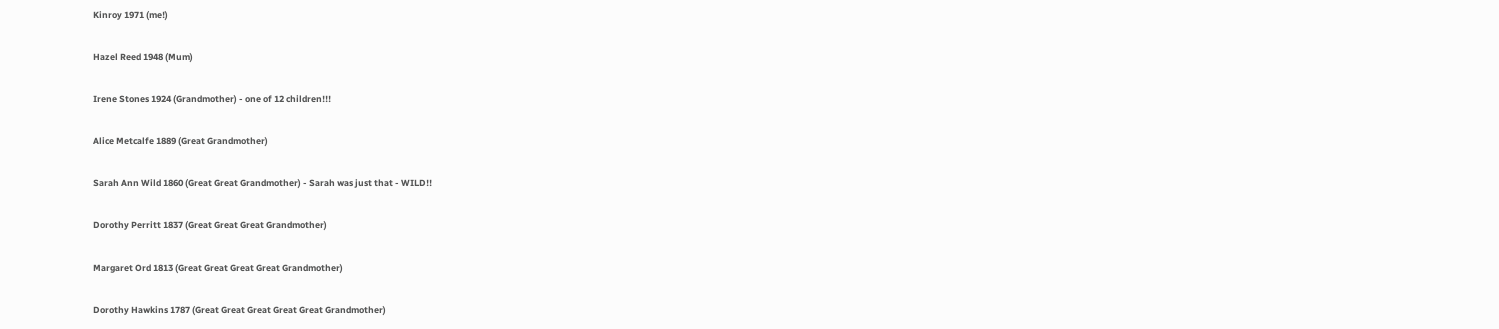Kinroy 1971 (me!)

Hazel Reed 1948 (Mum)

Irene Stones 1924 (Grandmother) - one of 12 children!!!

Alice Metcalfe 1889 (Great Grandmother)

Sarah Ann Wild 1860 (Great Great Grandmother) - Sarah was just that - WILD!!

Dorothy Perritt 1837 (Great Great Great Grandmother)

Margaret Ord 1813 (Great Great Great Great Grandmother)

Dorothy Hawkins 1787 (Great Great Great Great Great Grandmother)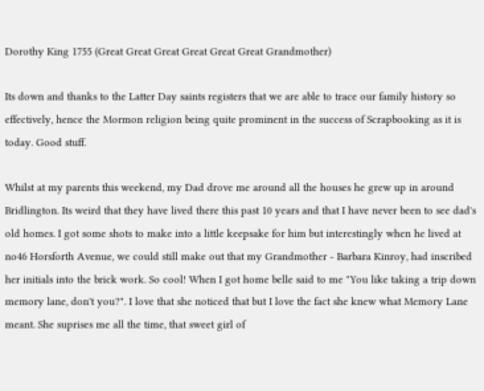Dorothy King 1755 (Great Great Great Great Great Great Grandmother)

Its down and thanks to the Latter Day saints registers that we are able to trace our family history so effectively, hence the Mormon religion being quite prominent in the success of Scrapbooking as it is today. Good stuff.

Whilst at my parents this weekend, my Dad drove me around all the houses he grew up in around Bridlington. Its weird that they have lived there this past 10 years and that I have never been to see dad's old homes. I got some shots to make into a little keepsake for him but interestingly when he lived at no46 Horsforth Avenue, we could still make out that my Grandmother - Barbara Kinroy, had inscribed her initials into the brick work. So cool! When I got home belle said to me "You like taking a trip down memory lane, don't you?". I love that she noticed that but I love the fact she knew what Memory Lane meant. She suprises me all the time, that sweet girl of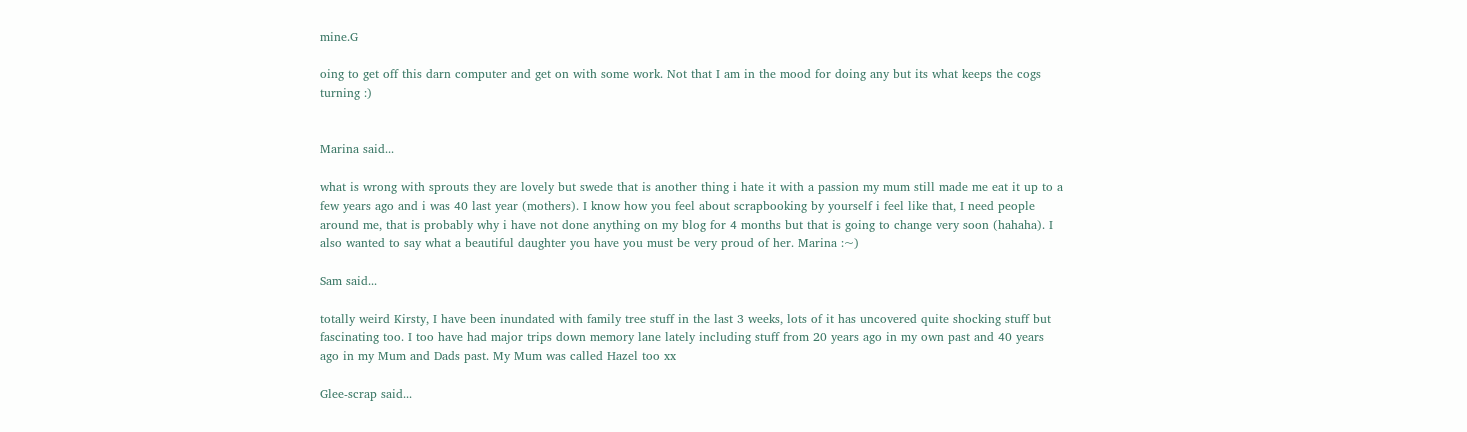mine.G

oing to get off this darn computer and get on with some work. Not that I am in the mood for doing any but its what keeps the cogs turning :)


Marina said...

what is wrong with sprouts they are lovely but swede that is another thing i hate it with a passion my mum still made me eat it up to a few years ago and i was 40 last year (mothers). I know how you feel about scrapbooking by yourself i feel like that, I need people around me, that is probably why i have not done anything on my blog for 4 months but that is going to change very soon (hahaha). I also wanted to say what a beautiful daughter you have you must be very proud of her. Marina :~)

Sam said...

totally weird Kirsty, I have been inundated with family tree stuff in the last 3 weeks, lots of it has uncovered quite shocking stuff but fascinating too. I too have had major trips down memory lane lately including stuff from 20 years ago in my own past and 40 years ago in my Mum and Dads past. My Mum was called Hazel too xx

Glee-scrap said...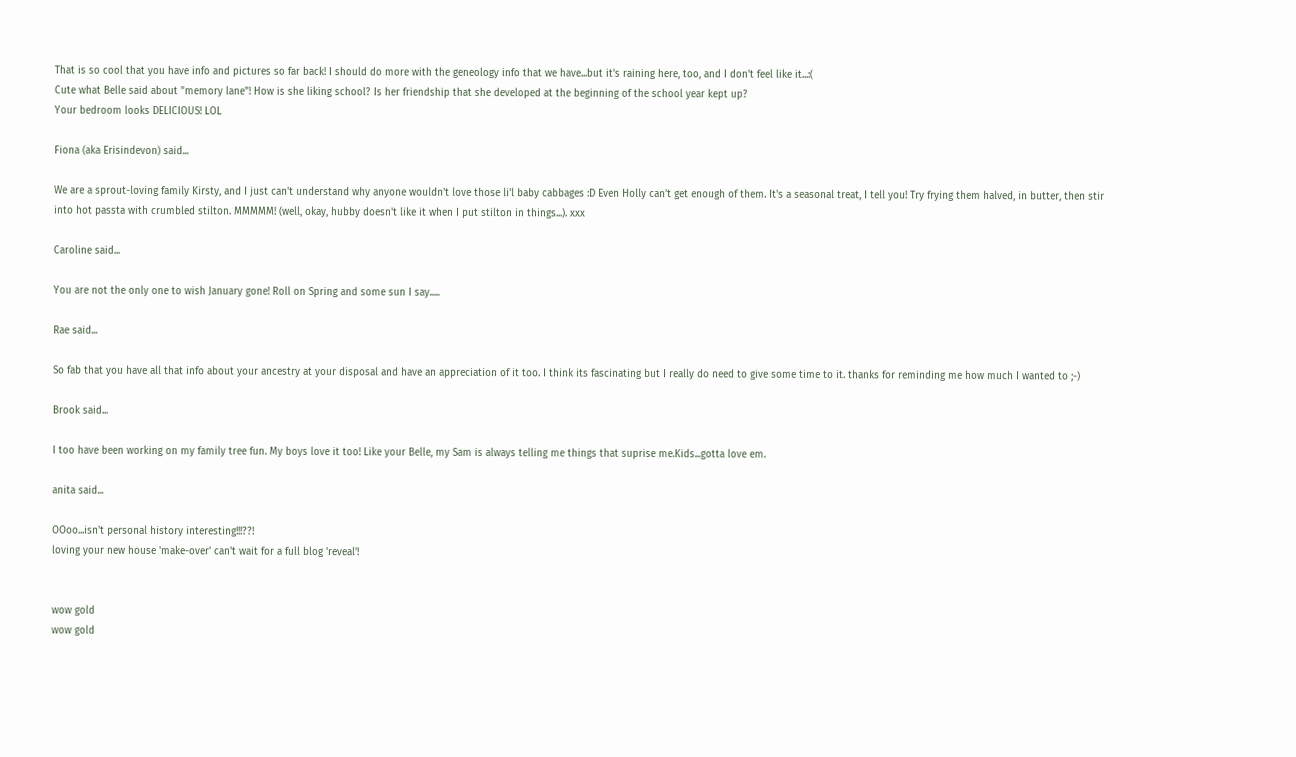That is so cool that you have info and pictures so far back! I should do more with the geneology info that we have...but it's raining here, too, and I don't feel like it...:(
Cute what Belle said about "memory lane"! How is she liking school? Is her friendship that she developed at the beginning of the school year kept up?
Your bedroom looks DELICIOUS! LOL

Fiona (aka Erisindevon) said...

We are a sprout-loving family Kirsty, and I just can't understand why anyone wouldn't love those li'l baby cabbages :D Even Holly can't get enough of them. It's a seasonal treat, I tell you! Try frying them halved, in butter, then stir into hot passta with crumbled stilton. MMMMM! (well, okay, hubby doesn't like it when I put stilton in things...). xxx

Caroline said...

You are not the only one to wish January gone! Roll on Spring and some sun I say.....

Rae said...

So fab that you have all that info about your ancestry at your disposal and have an appreciation of it too. I think its fascinating but I really do need to give some time to it. thanks for reminding me how much I wanted to ;-)

Brook said...

I too have been working on my family tree fun. My boys love it too! Like your Belle, my Sam is always telling me things that suprise me.Kids...gotta love em.

anita said...

OOoo...isn't personal history interesting!!!??!
loving your new house 'make-over' can't wait for a full blog 'reveal'!


wow gold
wow gold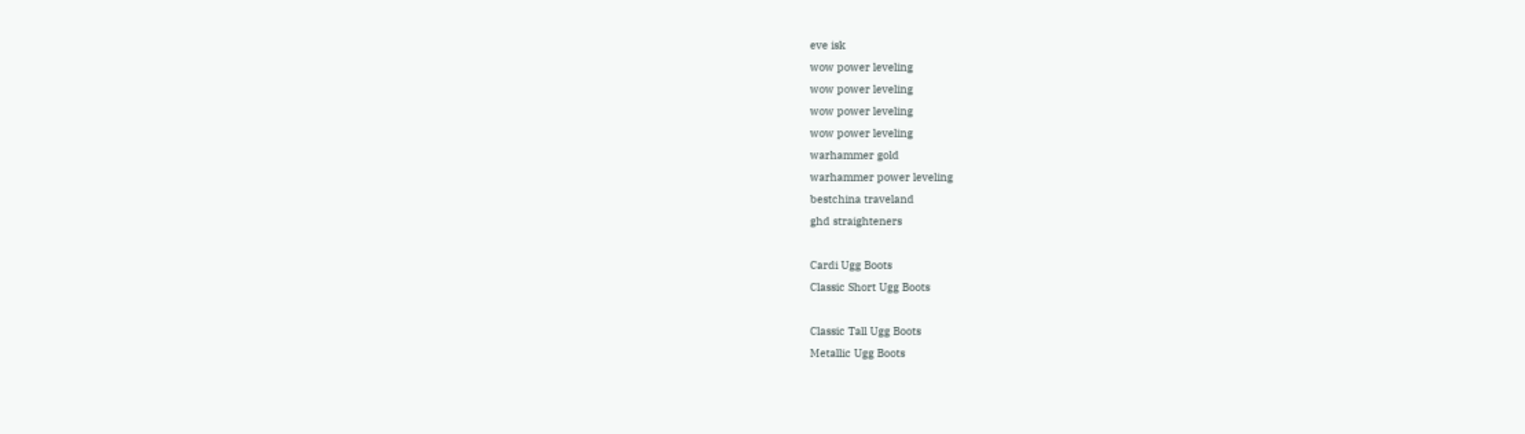eve isk
wow power leveling
wow power leveling
wow power leveling
wow power leveling
warhammer gold
warhammer power leveling
bestchina traveland
ghd straighteners

Cardi Ugg Boots
Classic Short Ugg Boots

Classic Tall Ugg Boots
Metallic Ugg Boots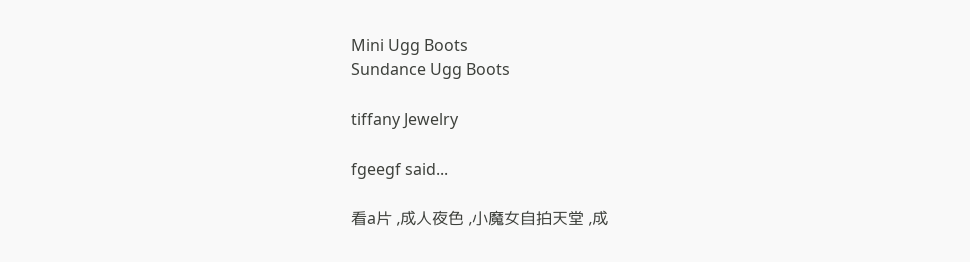Mini Ugg Boots
Sundance Ugg Boots

tiffany Jewelry

fgeegf said...

看a片 ,成人夜色 ,小魔女自拍天堂 ,成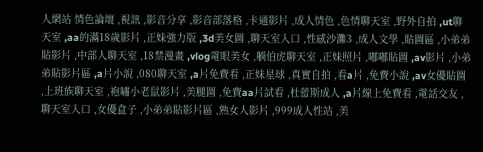人網站 情色論壇 ,視訊 ,影音分享 ,影音部落格 ,卡通影片 ,成人情色 ,色情聊天室 ,野外自拍 ,ut聊天室 ,aa的滿18歲影片 ,正妹強力版 ,3d美女圖 ,聊天室入口 ,性感沙灘3 ,成人文學 ,貼圖區 ,小弟弟貼影片 ,中部人聊天室 ,18禁漫畫 ,vlog電眼美女 ,躺伯虎聊天室 ,正妹照片 ,嘟嘟貼圖 ,av影片 ,小弟弟貼影片區 ,a片小說 ,080聊天室 ,a片免費看 ,正妹星球 ,真實自拍 ,看a片 ,免費小說 ,av女優貼圖 ,上班族聊天室 ,袍嘯小老鼠影片 ,美腿圖 ,免費aa片試看 ,杜蕾斯成人 ,a片線上免費看 ,電話交友 ,聊天室入口 ,女優盒子 ,小弟弟貼影片區 ,熟女人影片 ,999成人性站 ,美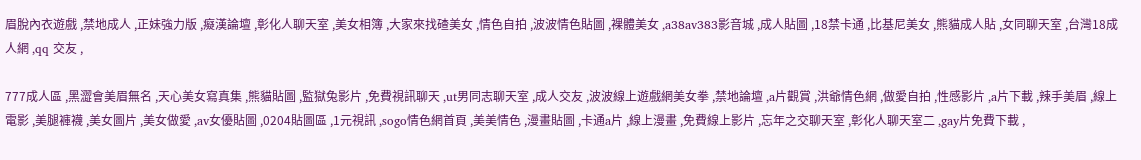眉脫內衣遊戲 ,禁地成人 ,正妹強力版 ,癡漢論壇 ,彰化人聊天室 ,美女相簿 ,大家來找碴美女 ,情色自拍 ,波波情色貼圖 ,裸體美女 ,a38av383影音城 ,成人貼圖 ,18禁卡通 ,比基尼美女 ,熊貓成人貼 ,女同聊天室 ,台灣18成人網 ,qq 交友 ,

777成人區 ,黑澀會美眉無名 ,天心美女寫真集 ,熊貓貼圖 ,監獄兔影片 ,免費視訊聊天 ,ut男同志聊天室 ,成人交友 ,波波線上遊戲網美女拳 ,禁地論壇 ,a片觀賞 ,洪爺情色網 ,做愛自拍 ,性感影片 ,a片下載 ,辣手美眉 ,線上電影 ,美腿褲襪 ,美女圖片 ,美女做愛 ,av女優貼圖 ,0204貼圖區 ,1元視訊 ,sogo情色網首頁 ,美美情色 ,漫畫貼圖 ,卡通a片 ,線上漫畫 ,免費線上影片 ,忘年之交聊天室 ,彰化人聊天室二 ,gay片免費下載 ,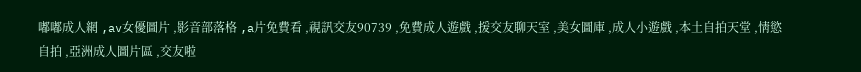嘟嘟成人網 ,av女優圖片 ,影音部落格 ,a片免費看 ,視訊交友90739 ,免費成人遊戲 ,援交友聊天室 ,美女圖庫 ,成人小遊戲 ,本土自拍天堂 ,情慾自拍 ,亞洲成人圖片區 ,交友啦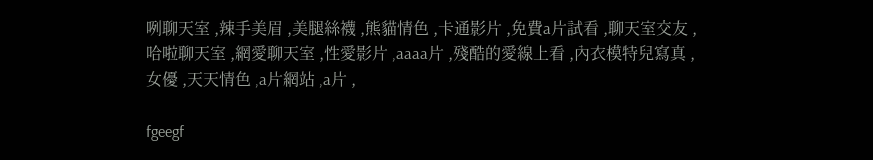咧聊天室 ,辣手美眉 ,美腿絲襪 ,熊貓情色 ,卡通影片 ,免費a片試看 ,聊天室交友 ,哈啦聊天室 ,網愛聊天室 ,性愛影片 ,aaaa片 ,殘酷的愛線上看 ,內衣模特兒寫真 ,女優 ,天天情色 ,a片網站 ,a片 ,

fgeegf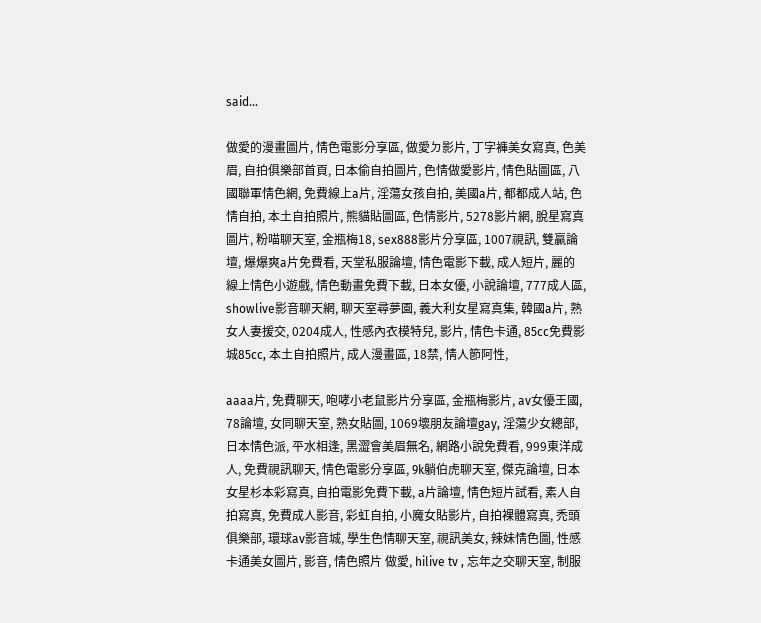said...

做愛的漫畫圖片, 情色電影分享區, 做愛ㄉ影片, 丁字褲美女寫真, 色美眉, 自拍俱樂部首頁, 日本偷自拍圖片, 色情做愛影片, 情色貼圖區, 八國聯軍情色網, 免費線上a片, 淫蕩女孩自拍, 美國a片, 都都成人站, 色情自拍, 本土自拍照片, 熊貓貼圖區, 色情影片, 5278影片網, 脫星寫真圖片, 粉喵聊天室, 金瓶梅18, sex888影片分享區, 1007視訊, 雙贏論壇, 爆爆爽a片免費看, 天堂私服論壇, 情色電影下載, 成人短片, 麗的線上情色小遊戲, 情色動畫免費下載, 日本女優, 小說論壇, 777成人區, showlive影音聊天網, 聊天室尋夢園, 義大利女星寫真集, 韓國a片, 熟女人妻援交, 0204成人, 性感內衣模特兒, 影片, 情色卡通, 85cc免費影城85cc, 本土自拍照片, 成人漫畫區, 18禁, 情人節阿性,

aaaa片, 免費聊天, 咆哮小老鼠影片分享區, 金瓶梅影片, av女優王國, 78論壇, 女同聊天室, 熟女貼圖, 1069壞朋友論壇gay, 淫蕩少女總部, 日本情色派, 平水相逢, 黑澀會美眉無名, 網路小說免費看, 999東洋成人, 免費視訊聊天, 情色電影分享區, 9k躺伯虎聊天室, 傑克論壇, 日本女星杉本彩寫真, 自拍電影免費下載, a片論壇, 情色短片試看, 素人自拍寫真, 免費成人影音, 彩虹自拍, 小魔女貼影片, 自拍裸體寫真, 禿頭俱樂部, 環球av影音城, 學生色情聊天室, 視訊美女, 辣妹情色圖, 性感卡通美女圖片, 影音, 情色照片 做愛, hilive tv , 忘年之交聊天室, 制服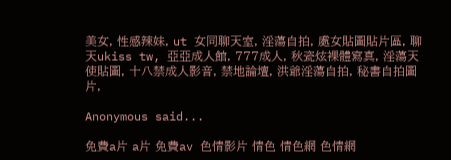美女, 性感辣妹, ut 女同聊天室, 淫蕩自拍, 處女貼圖貼片區, 聊天ukiss tw, 亞亞成人館, 777成人, 秋瓷炫裸體寫真, 淫蕩天使貼圖, 十八禁成人影音, 禁地論壇, 洪爺淫蕩自拍, 秘書自拍圖片,

Anonymous said...

免費a片 a片 免費av 色情影片 情色 情色網 色情網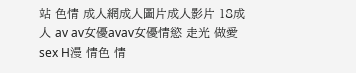站 色情 成人網成人圖片成人影片 18成人 av av女優avav女優情慾 走光 做愛 sex H漫 情色 情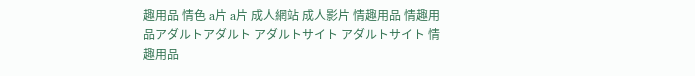趣用品 情色 a片 a片 成人網站 成人影片 情趣用品 情趣用品アダルトアダルト アダルトサイト アダルトサイト 情趣用品